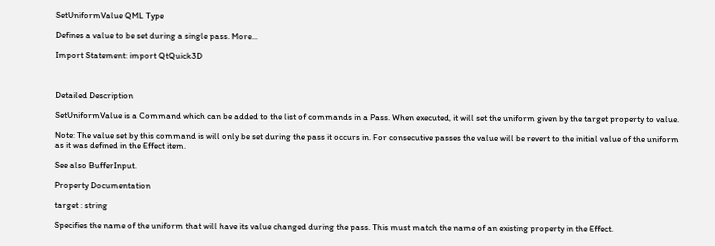SetUniformValue QML Type

Defines a value to be set during a single pass. More...

Import Statement: import QtQuick3D



Detailed Description

SetUniformValue is a Command which can be added to the list of commands in a Pass. When executed, it will set the uniform given by the target property to value.

Note: The value set by this command is will only be set during the pass it occurs in. For consecutive passes the value will be revert to the initial value of the uniform as it was defined in the Effect item.

See also BufferInput.

Property Documentation

target : string

Specifies the name of the uniform that will have its value changed during the pass. This must match the name of an existing property in the Effect.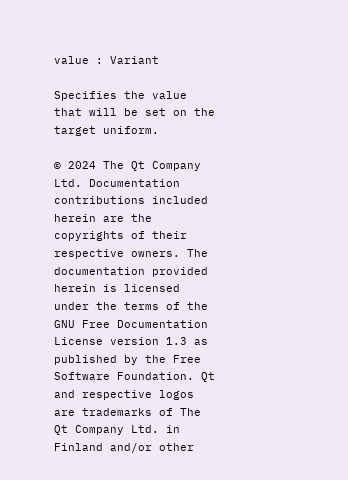value : Variant

Specifies the value that will be set on the target uniform.

© 2024 The Qt Company Ltd. Documentation contributions included herein are the copyrights of their respective owners. The documentation provided herein is licensed under the terms of the GNU Free Documentation License version 1.3 as published by the Free Software Foundation. Qt and respective logos are trademarks of The Qt Company Ltd. in Finland and/or other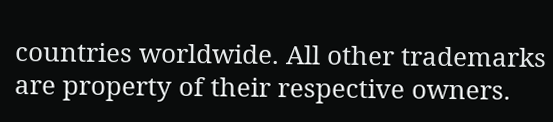countries worldwide. All other trademarks are property of their respective owners.